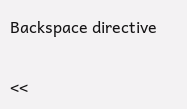Backspace directive

<<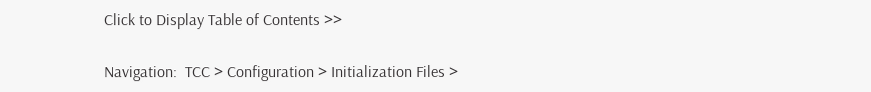Click to Display Table of Contents >>

Navigation:  TCC > Configuration > Initialization Files >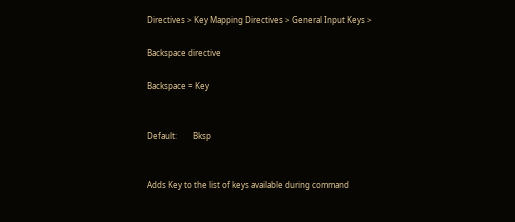Directives > Key Mapping Directives > General Input Keys >

Backspace directive

Backspace = Key


Default:        Bksp


Adds Key to the list of keys available during command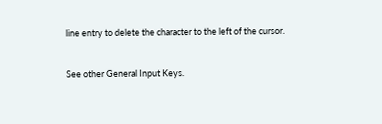line entry to delete the character to the left of the cursor.


See other General Input Keys.